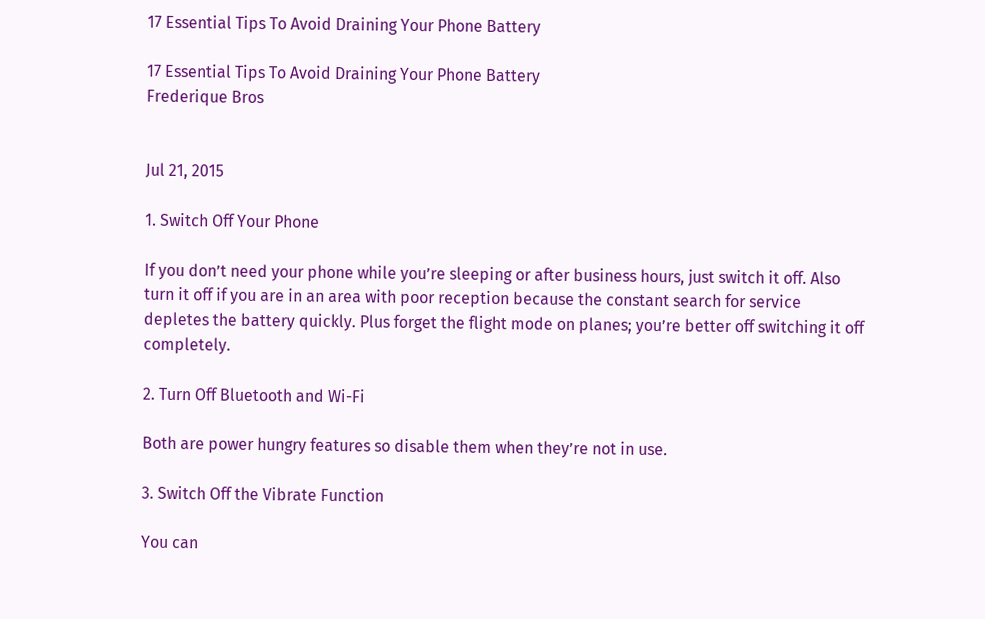17 Essential Tips To Avoid Draining Your Phone Battery

17 Essential Tips To Avoid Draining Your Phone Battery
Frederique Bros


Jul 21, 2015

1. Switch Off Your Phone

If you don’t need your phone while you’re sleeping or after business hours, just switch it off. Also turn it off if you are in an area with poor reception because the constant search for service depletes the battery quickly. Plus forget the flight mode on planes; you’re better off switching it off completely.

2. Turn Off Bluetooth and Wi-Fi

Both are power hungry features so disable them when they’re not in use.

3. Switch Off the Vibrate Function

You can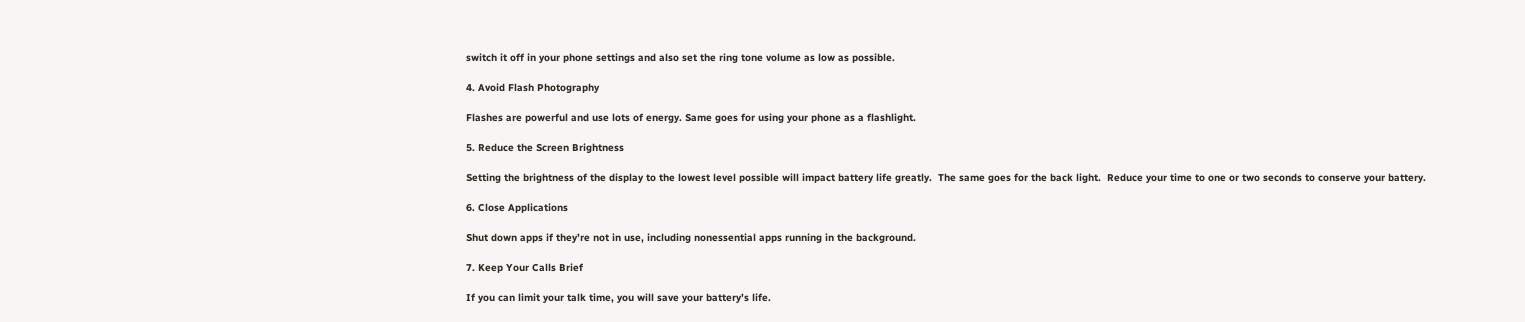switch it off in your phone settings and also set the ring tone volume as low as possible.

4. Avoid Flash Photography

Flashes are powerful and use lots of energy. Same goes for using your phone as a flashlight.

5. Reduce the Screen Brightness

Setting the brightness of the display to the lowest level possible will impact battery life greatly.  The same goes for the back light.  Reduce your time to one or two seconds to conserve your battery.

6. Close Applications

Shut down apps if they’re not in use, including nonessential apps running in the background.

7. Keep Your Calls Brief

If you can limit your talk time, you will save your battery’s life.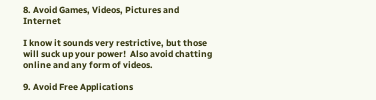8. Avoid Games, Videos, Pictures and Internet

I know it sounds very restrictive, but those will suck up your power!  Also avoid chatting online and any form of videos.

9. Avoid Free Applications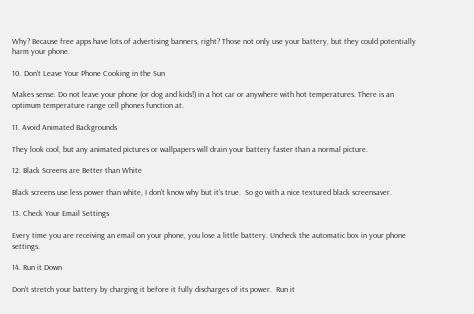Why? Because free apps have lots of advertising banners, right? Those not only use your battery, but they could potentially harm your phone.

10. Don’t Leave Your Phone Cooking in the Sun

Makes sense. Do not leave your phone (or dog and kids!) in a hot car or anywhere with hot temperatures. There is an optimum temperature range cell phones function at.

11. Avoid Animated Backgrounds

They look cool, but any animated pictures or wallpapers will drain your battery faster than a normal picture.

12. Black Screens are Better than White

Black screens use less power than white, I don’t know why but it’s true.  So go with a nice textured black screensaver.

13. Check Your Email Settings

Every time you are receiving an email on your phone, you lose a little battery. Uncheck the automatic box in your phone settings.

14. Run it Down

Don’t stretch your battery by charging it before it fully discharges of its power.  Run it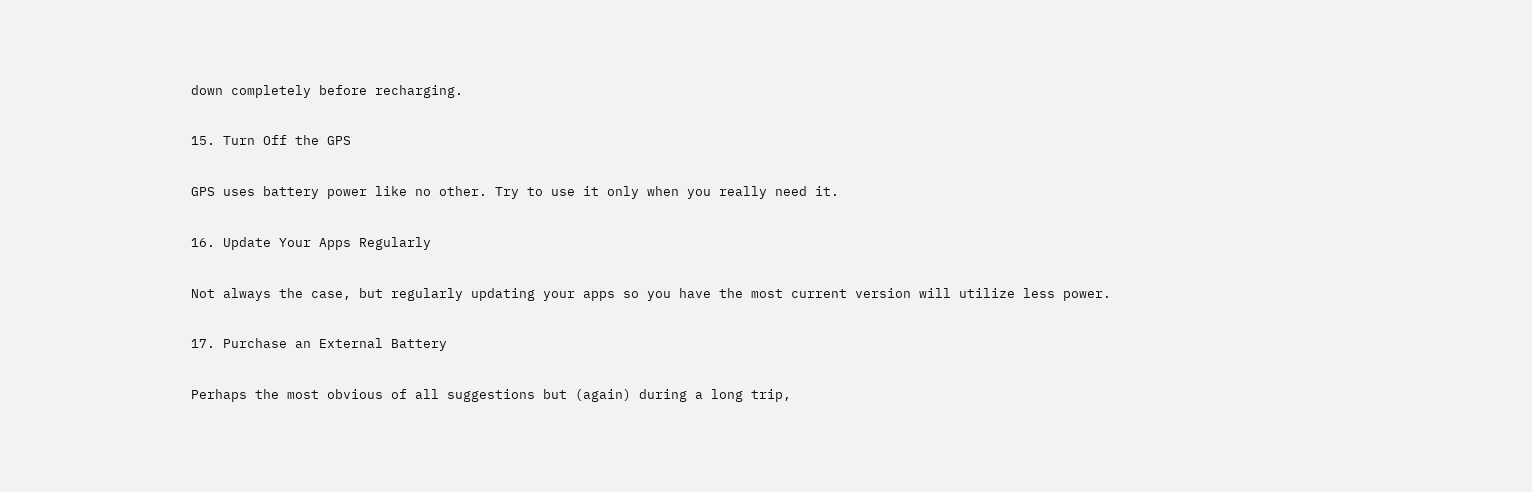down completely before recharging.

15. Turn Off the GPS

GPS uses battery power like no other. Try to use it only when you really need it.

16. Update Your Apps Regularly

Not always the case, but regularly updating your apps so you have the most current version will utilize less power.

17. Purchase an External Battery

Perhaps the most obvious of all suggestions but (again) during a long trip,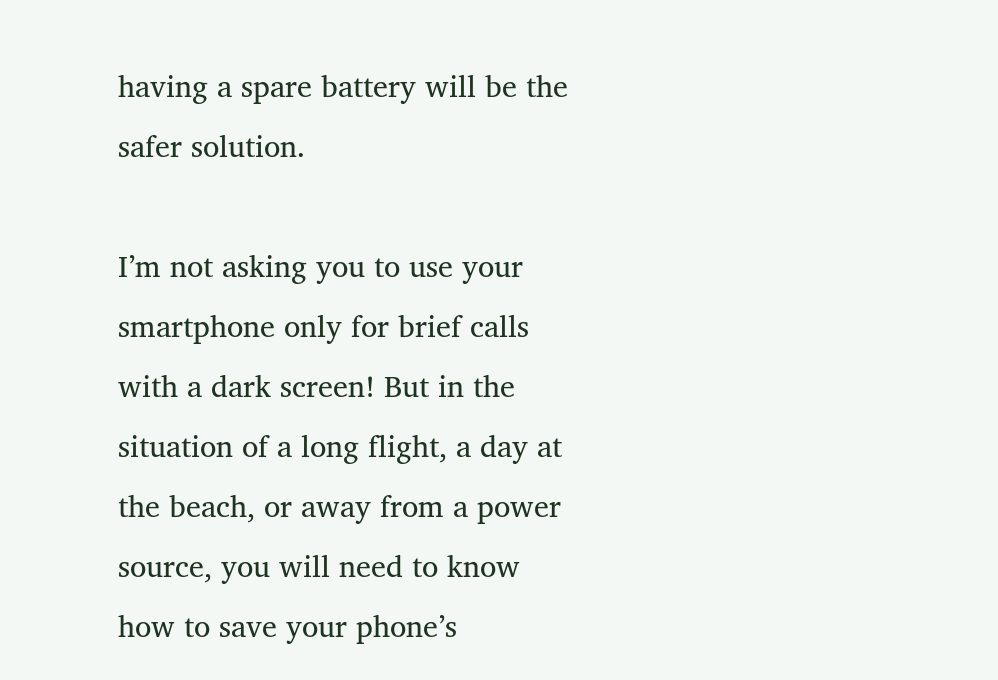having a spare battery will be the safer solution.

I’m not asking you to use your smartphone only for brief calls with a dark screen! But in the situation of a long flight, a day at the beach, or away from a power source, you will need to know how to save your phone’s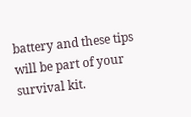battery and these tips will be part of your survival kit.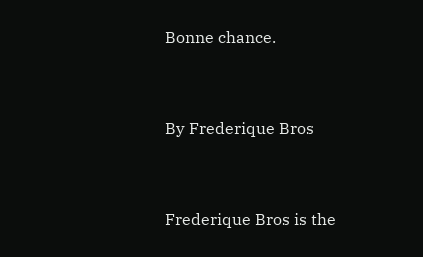Bonne chance.


By Frederique Bros


Frederique Bros is the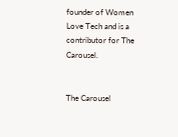founder of Women Love Tech and is a contributor for The Carousel.


The Carousel